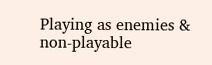Playing as enemies & non-playable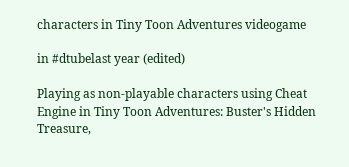characters in Tiny Toon Adventures videogame

in #dtubelast year (edited)

Playing as non-playable characters using Cheat Engine in Tiny Toon Adventures: Buster's Hidden Treasure,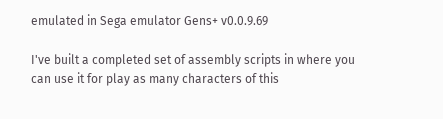emulated in Sega emulator Gens+ v0.0.9.69

I've built a completed set of assembly scripts in where you can use it for play as many characters of this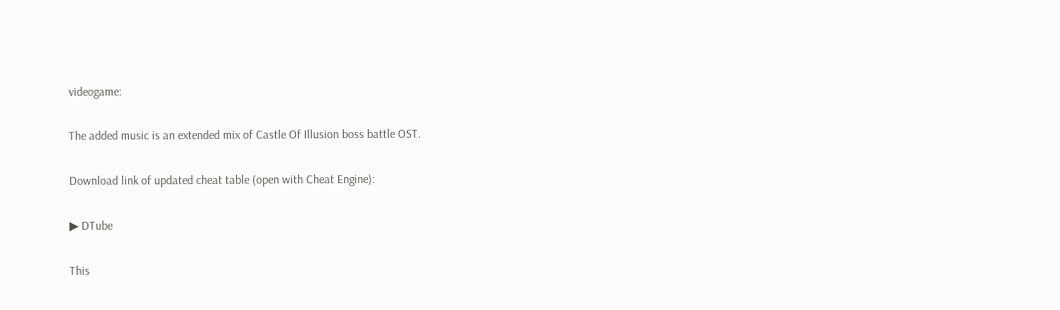videogame:

The added music is an extended mix of Castle Of Illusion boss battle OST.

Download link of updated cheat table (open with Cheat Engine):

▶ DTube

This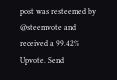post was resteemed by @steemvote and received a 99.42% Upvote. Send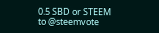0.5 SBD or STEEM to @steemvote